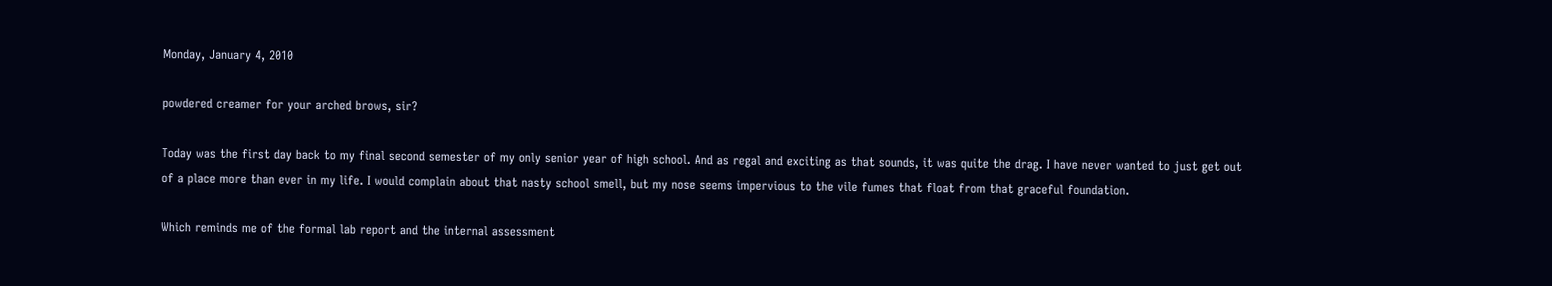Monday, January 4, 2010

powdered creamer for your arched brows, sir?

Today was the first day back to my final second semester of my only senior year of high school. And as regal and exciting as that sounds, it was quite the drag. I have never wanted to just get out of a place more than ever in my life. I would complain about that nasty school smell, but my nose seems impervious to the vile fumes that float from that graceful foundation.

Which reminds me of the formal lab report and the internal assessment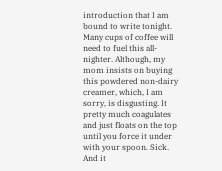introduction that I am bound to write tonight. Many cups of coffee will need to fuel this all-nighter. Although, my mom insists on buying this powdered non-dairy creamer, which, I am sorry, is disgusting. It pretty much coagulates and just floats on the top until you force it under with your spoon. Sick. And it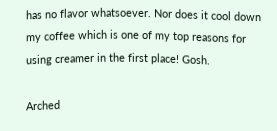has no flavor whatsoever. Nor does it cool down my coffee which is one of my top reasons for using creamer in the first place! Gosh.

Arched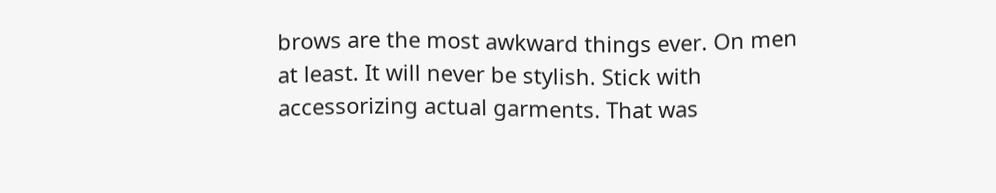brows are the most awkward things ever. On men at least. It will never be stylish. Stick with accessorizing actual garments. That was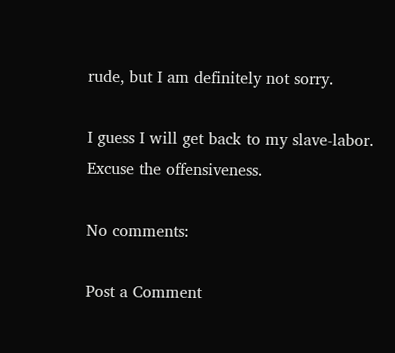rude, but I am definitely not sorry.

I guess I will get back to my slave-labor.
Excuse the offensiveness.

No comments:

Post a Comment